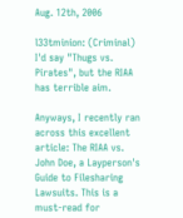Aug. 12th, 2006

l33tminion: (Criminal)
I'd say "Thugs vs. Pirates", but the RIAA has terrible aim.

Anyways, I recently ran across this excellent article: The RIAA vs. John Doe, a Layperson's Guide to Filesharing Lawsuits. This is a must-read for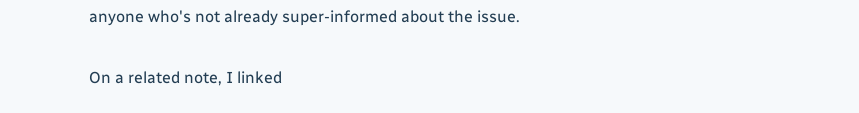anyone who's not already super-informed about the issue.

On a related note, I linked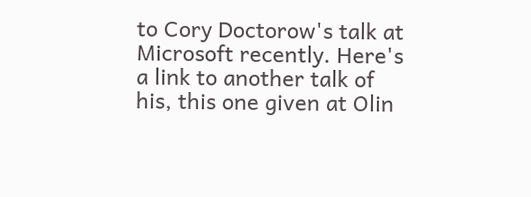to Cory Doctorow's talk at Microsoft recently. Here's a link to another talk of his, this one given at Olin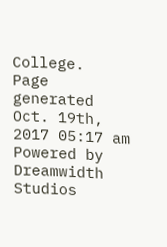College.
Page generated Oct. 19th, 2017 05:17 am
Powered by Dreamwidth Studios